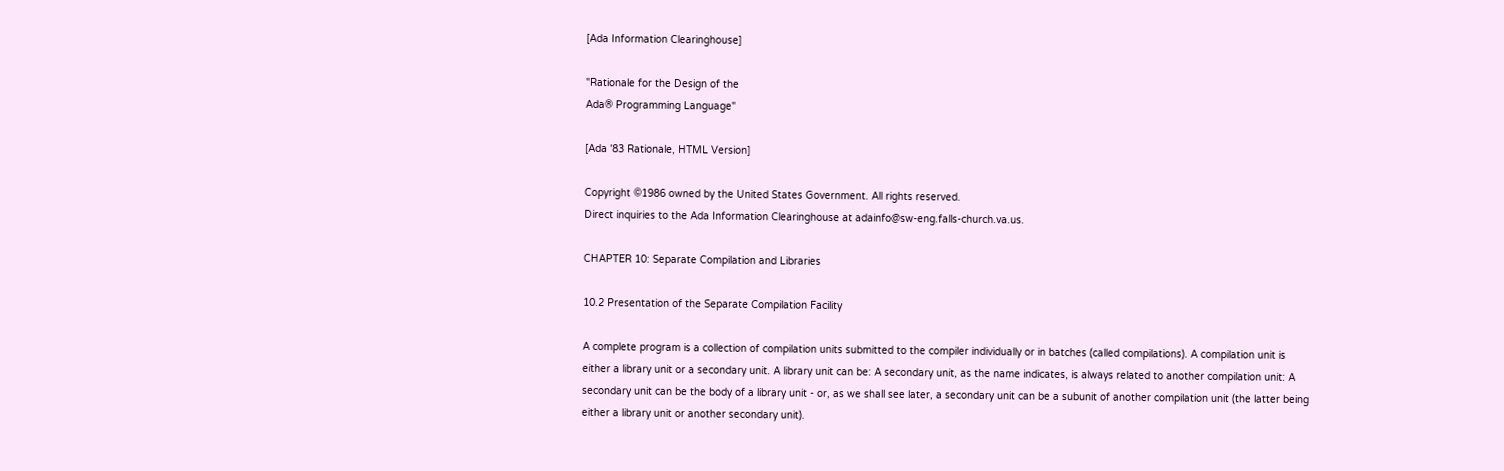[Ada Information Clearinghouse]

"Rationale for the Design of the
Ada® Programming Language"

[Ada '83 Rationale, HTML Version]

Copyright ©1986 owned by the United States Government. All rights reserved.
Direct inquiries to the Ada Information Clearinghouse at adainfo@sw-eng.falls-church.va.us.

CHAPTER 10: Separate Compilation and Libraries

10.2 Presentation of the Separate Compilation Facility

A complete program is a collection of compilation units submitted to the compiler individually or in batches (called compilations). A compilation unit is either a library unit or a secondary unit. A library unit can be: A secondary unit, as the name indicates, is always related to another compilation unit: A secondary unit can be the body of a library unit - or, as we shall see later, a secondary unit can be a subunit of another compilation unit (the latter being either a library unit or another secondary unit).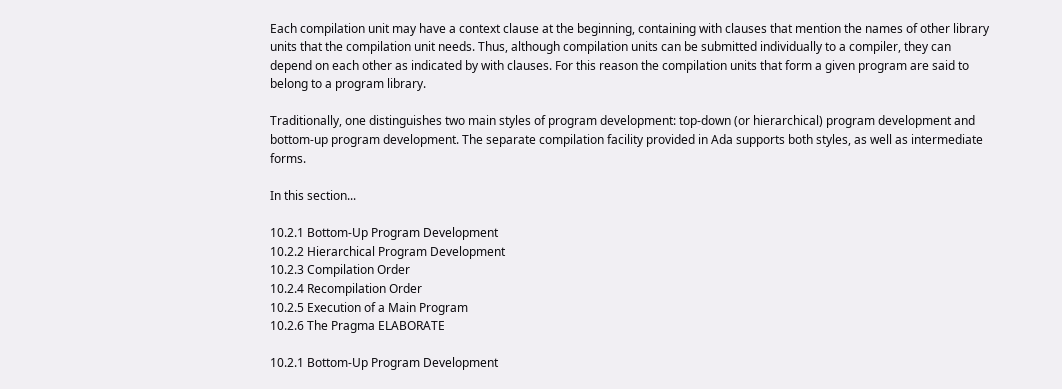Each compilation unit may have a context clause at the beginning, containing with clauses that mention the names of other library units that the compilation unit needs. Thus, although compilation units can be submitted individually to a compiler, they can depend on each other as indicated by with clauses. For this reason the compilation units that form a given program are said to belong to a program library.

Traditionally, one distinguishes two main styles of program development: top-down (or hierarchical) program development and bottom-up program development. The separate compilation facility provided in Ada supports both styles, as well as intermediate forms.

In this section...

10.2.1 Bottom-Up Program Development
10.2.2 Hierarchical Program Development
10.2.3 Compilation Order
10.2.4 Recompilation Order
10.2.5 Execution of a Main Program
10.2.6 The Pragma ELABORATE

10.2.1 Bottom-Up Program Development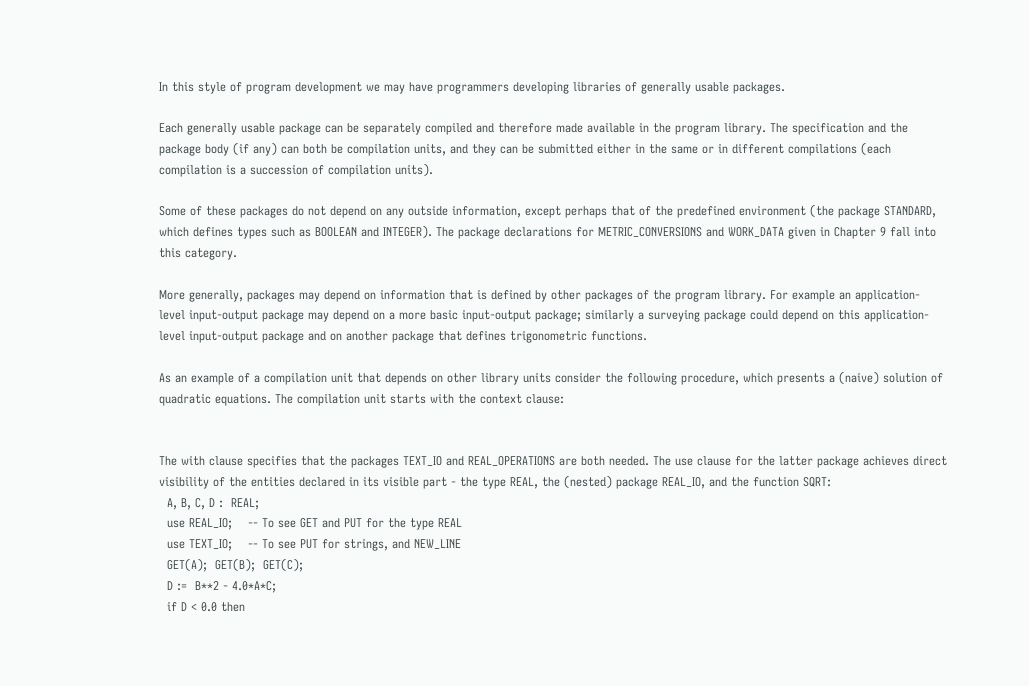In this style of program development we may have programmers developing libraries of generally usable packages.

Each generally usable package can be separately compiled and therefore made available in the program library. The specification and the package body (if any) can both be compilation units, and they can be submitted either in the same or in different compilations (each compilation is a succession of compilation units).

Some of these packages do not depend on any outside information, except perhaps that of the predefined environment (the package STANDARD, which defines types such as BOOLEAN and INTEGER). The package declarations for METRIC_CONVERSIONS and WORK_DATA given in Chapter 9 fall into this category.

More generally, packages may depend on information that is defined by other packages of the program library. For example an application- level input-output package may depend on a more basic input-output package; similarly a surveying package could depend on this application-level input-output package and on another package that defines trigonometric functions.

As an example of a compilation unit that depends on other library units consider the following procedure, which presents a (naive) solution of quadratic equations. The compilation unit starts with the context clause:


The with clause specifies that the packages TEXT_IO and REAL_OPERATIONS are both needed. The use clause for the latter package achieves direct visibility of the entities declared in its visible part - the type REAL, the (nested) package REAL_IO, and the function SQRT:
  A, B, C, D :  REAL;
  use REAL_IO;    -- To see GET and PUT for the type REAL
  use TEXT_IO;    -- To see PUT for strings, and NEW_LINE
  GET(A);  GET(B);  GET(C);
  D :=  B**2 - 4.0*A*C;
  if D < 0.0 then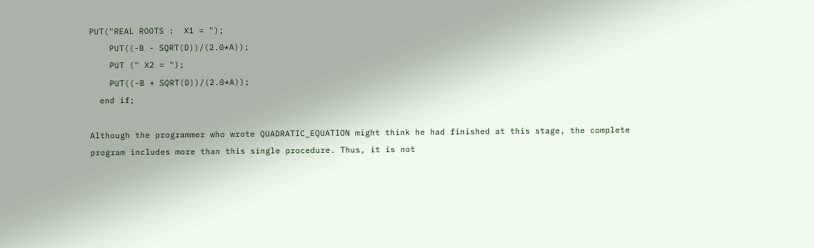PUT("REAL ROOTS :  X1 = ");
    PUT((-B - SQRT(D))/(2.0*A));
    PUT (" X2 = ");
    PUT((-B + SQRT(D))/(2.0*A));
  end if;

Although the programmer who wrote QUADRATIC_EQUATION might think he had finished at this stage, the complete program includes more than this single procedure. Thus, it is not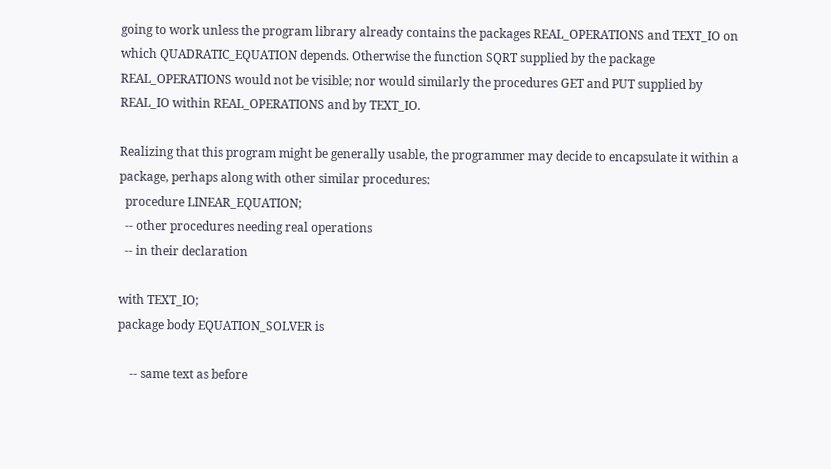going to work unless the program library already contains the packages REAL_OPERATIONS and TEXT_IO on which QUADRATIC_EQUATION depends. Otherwise the function SQRT supplied by the package REAL_OPERATIONS would not be visible; nor would similarly the procedures GET and PUT supplied by REAL_IO within REAL_OPERATIONS and by TEXT_IO.

Realizing that this program might be generally usable, the programmer may decide to encapsulate it within a package, perhaps along with other similar procedures:
  procedure LINEAR_EQUATION;
  -- other procedures needing real operations
  -- in their declaration

with TEXT_IO;
package body EQUATION_SOLVER is

    -- same text as before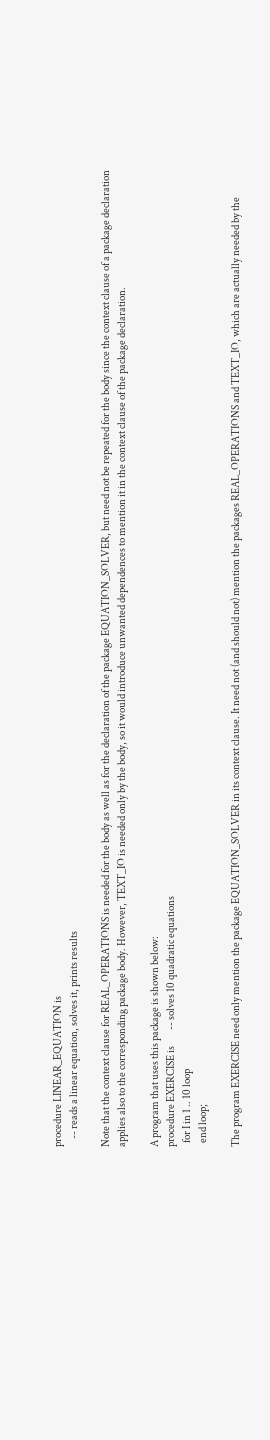procedure LINEAR_EQUATION is
    -- reads a linear equation, solves it, prints results

Note that the context clause for REAL_OPERATIONS is needed for the body as well as for the declaration of the package EQUATION_SOLVER, but need not be repeated for the body since the context clause of a package declaration applies also to the corresponding package body. However, TEXT_IO is needed only by the body, so it would introduce unwanted dependences to mention it in the context clause of the package declaration.

A program that uses this package is shown below:
procedure EXERCISE is        -- solves 10 quadratic equations
  for I in 1 .. 10 loop
  end loop;

The program EXERCISE need only mention the package EQUATION_SOLVER in its context clause. It need not (and should not) mention the packages REAL_OPERATIONS and TEXT_IO, which are actually needed by the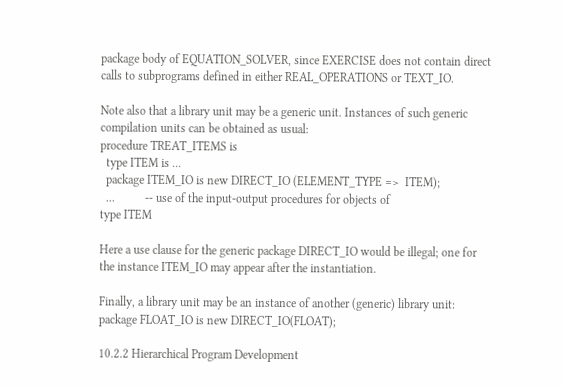package body of EQUATION_SOLVER, since EXERCISE does not contain direct calls to subprograms defined in either REAL_OPERATIONS or TEXT_IO.

Note also that a library unit may be a generic unit. Instances of such generic compilation units can be obtained as usual:
procedure TREAT_ITEMS is
  type ITEM is ...
  package ITEM_IO is new DIRECT_IO (ELEMENT_TYPE =>  ITEM);
  ...          -- use of the input-output procedures for objects of
type ITEM

Here a use clause for the generic package DIRECT_IO would be illegal; one for the instance ITEM_IO may appear after the instantiation.

Finally, a library unit may be an instance of another (generic) library unit:
package FLOAT_IO is new DIRECT_IO(FLOAT);

10.2.2 Hierarchical Program Development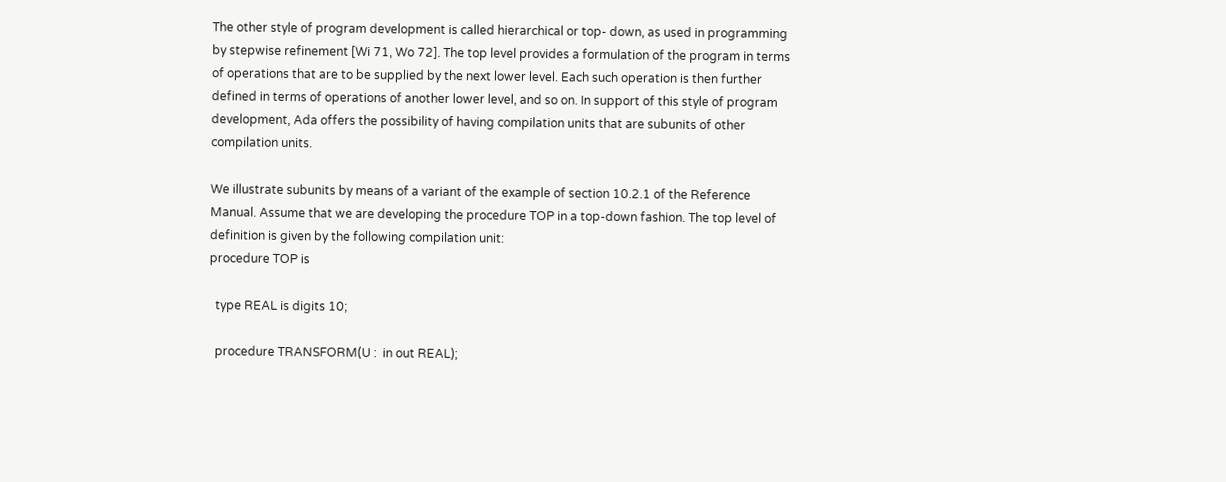The other style of program development is called hierarchical or top- down, as used in programming by stepwise refinement [Wi 71, Wo 72]. The top level provides a formulation of the program in terms of operations that are to be supplied by the next lower level. Each such operation is then further defined in terms of operations of another lower level, and so on. In support of this style of program development, Ada offers the possibility of having compilation units that are subunits of other compilation units.

We illustrate subunits by means of a variant of the example of section 10.2.1 of the Reference Manual. Assume that we are developing the procedure TOP in a top-down fashion. The top level of definition is given by the following compilation unit:
procedure TOP is

  type REAL is digits 10;

  procedure TRANSFORM(U :  in out REAL);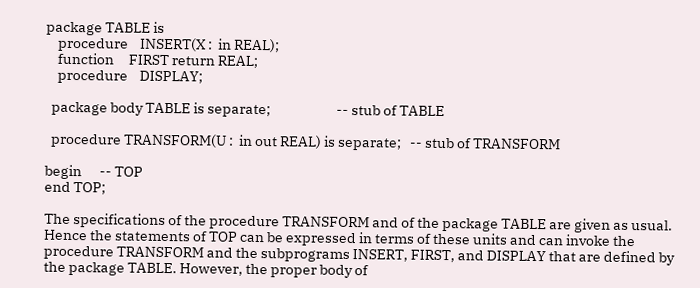package TABLE is
    procedure    INSERT(X :  in REAL);
    function     FIRST return REAL;
    procedure    DISPLAY;

  package body TABLE is separate;                      -- stub of TABLE

  procedure TRANSFORM(U :  in out REAL) is separate;   -- stub of TRANSFORM

begin      -- TOP
end TOP;

The specifications of the procedure TRANSFORM and of the package TABLE are given as usual. Hence the statements of TOP can be expressed in terms of these units and can invoke the procedure TRANSFORM and the subprograms INSERT, FIRST, and DISPLAY that are defined by the package TABLE. However, the proper body of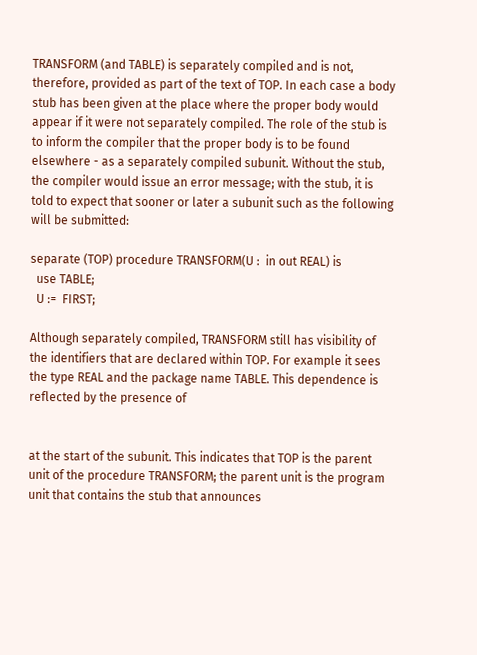TRANSFORM (and TABLE) is separately compiled and is not, therefore, provided as part of the text of TOP. In each case a body stub has been given at the place where the proper body would appear if it were not separately compiled. The role of the stub is to inform the compiler that the proper body is to be found elsewhere - as a separately compiled subunit. Without the stub, the compiler would issue an error message; with the stub, it is told to expect that sooner or later a subunit such as the following will be submitted:

separate (TOP) procedure TRANSFORM(U :  in out REAL) is
  use TABLE;
  U :=  FIRST;

Although separately compiled, TRANSFORM still has visibility of the identifiers that are declared within TOP. For example it sees the type REAL and the package name TABLE. This dependence is reflected by the presence of


at the start of the subunit. This indicates that TOP is the parent unit of the procedure TRANSFORM; the parent unit is the program unit that contains the stub that announces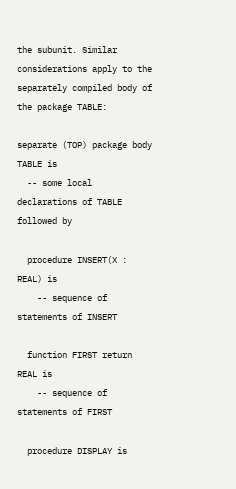the subunit. Similar considerations apply to the separately compiled body of the package TABLE:

separate (TOP) package body TABLE is
  -- some local declarations of TABLE followed by

  procedure INSERT(X :  REAL) is
    -- sequence of statements of INSERT

  function FIRST return REAL is
    -- sequence of statements of FIRST

  procedure DISPLAY is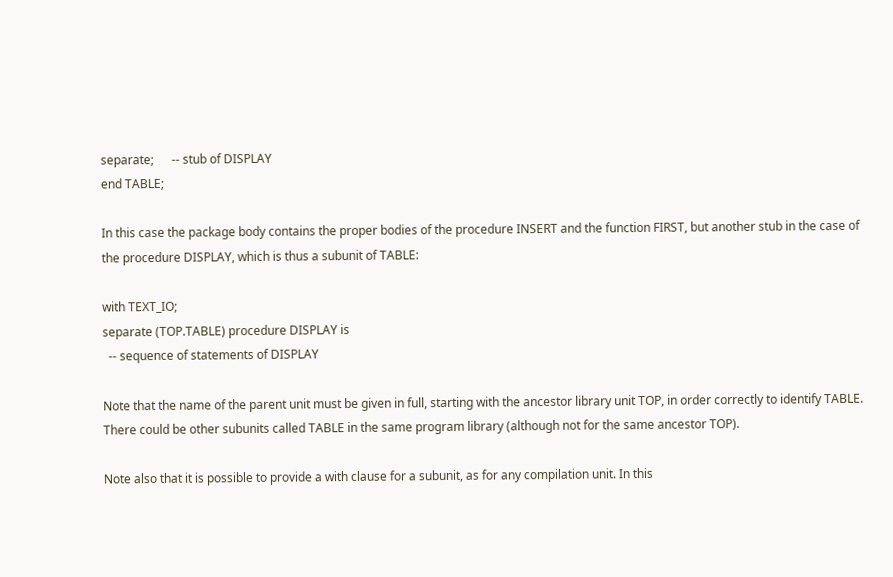separate;      -- stub of DISPLAY
end TABLE;

In this case the package body contains the proper bodies of the procedure INSERT and the function FIRST, but another stub in the case of the procedure DISPLAY, which is thus a subunit of TABLE:

with TEXT_IO;
separate (TOP.TABLE) procedure DISPLAY is
  -- sequence of statements of DISPLAY

Note that the name of the parent unit must be given in full, starting with the ancestor library unit TOP, in order correctly to identify TABLE. There could be other subunits called TABLE in the same program library (although not for the same ancestor TOP).

Note also that it is possible to provide a with clause for a subunit, as for any compilation unit. In this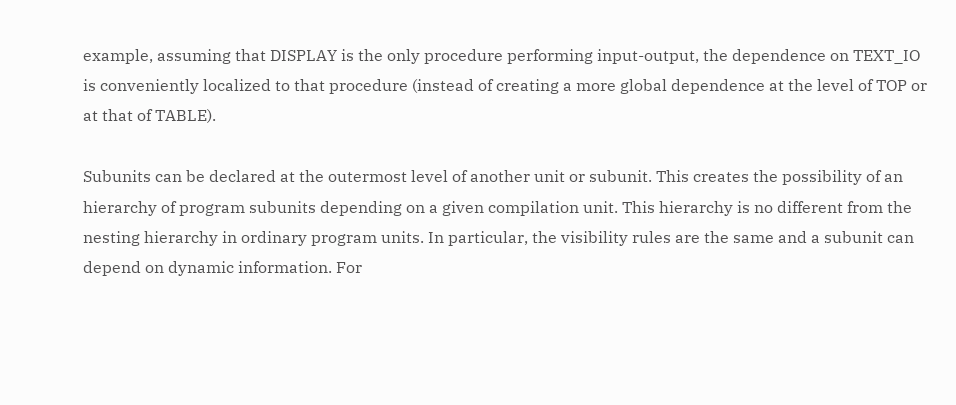example, assuming that DISPLAY is the only procedure performing input-output, the dependence on TEXT_IO is conveniently localized to that procedure (instead of creating a more global dependence at the level of TOP or at that of TABLE).

Subunits can be declared at the outermost level of another unit or subunit. This creates the possibility of an hierarchy of program subunits depending on a given compilation unit. This hierarchy is no different from the nesting hierarchy in ordinary program units. In particular, the visibility rules are the same and a subunit can depend on dynamic information. For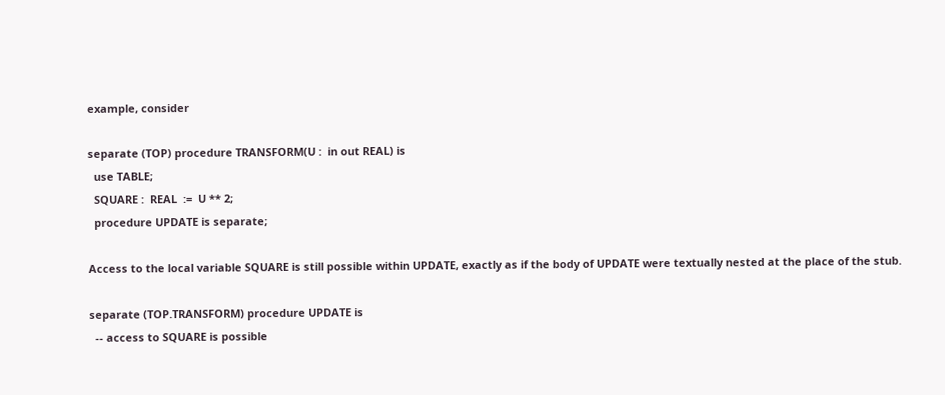example, consider

separate (TOP) procedure TRANSFORM(U :  in out REAL) is
  use TABLE;
  SQUARE :  REAL  :=  U ** 2;
  procedure UPDATE is separate;

Access to the local variable SQUARE is still possible within UPDATE, exactly as if the body of UPDATE were textually nested at the place of the stub.

separate (TOP.TRANSFORM) procedure UPDATE is
  -- access to SQUARE is possible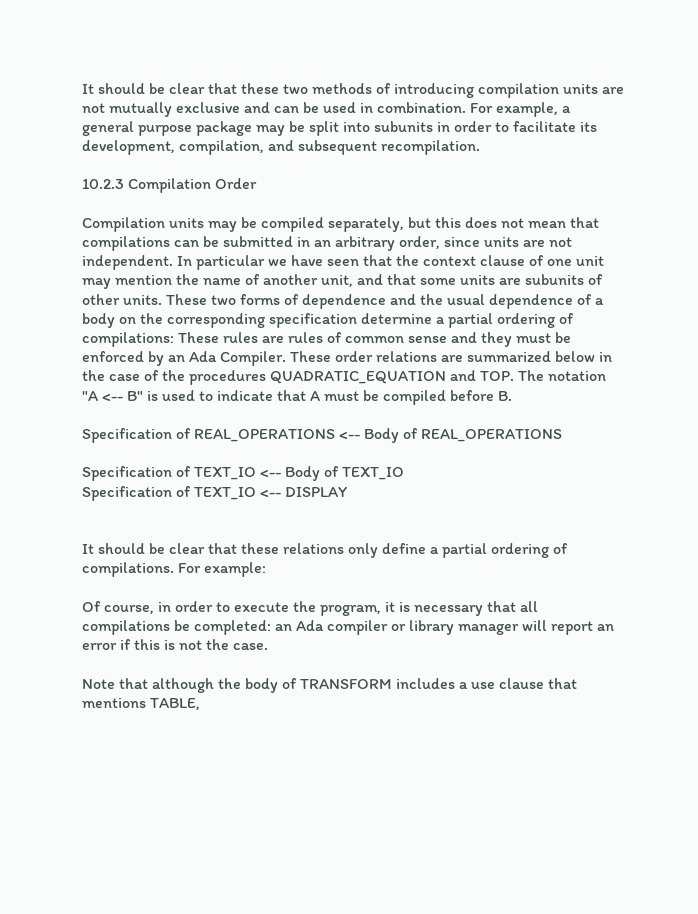It should be clear that these two methods of introducing compilation units are not mutually exclusive and can be used in combination. For example, a general purpose package may be split into subunits in order to facilitate its development, compilation, and subsequent recompilation.

10.2.3 Compilation Order

Compilation units may be compiled separately, but this does not mean that compilations can be submitted in an arbitrary order, since units are not independent. In particular we have seen that the context clause of one unit may mention the name of another unit, and that some units are subunits of other units. These two forms of dependence and the usual dependence of a body on the corresponding specification determine a partial ordering of compilations: These rules are rules of common sense and they must be enforced by an Ada Compiler. These order relations are summarized below in the case of the procedures QUADRATIC_EQUATION and TOP. The notation "A <-- B" is used to indicate that A must be compiled before B.

Specification of REAL_OPERATIONS <-- Body of REAL_OPERATIONS

Specification of TEXT_IO <-- Body of TEXT_IO
Specification of TEXT_IO <-- DISPLAY


It should be clear that these relations only define a partial ordering of compilations. For example:

Of course, in order to execute the program, it is necessary that all compilations be completed: an Ada compiler or library manager will report an error if this is not the case.

Note that although the body of TRANSFORM includes a use clause that mentions TABLE,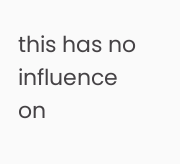this has no influence on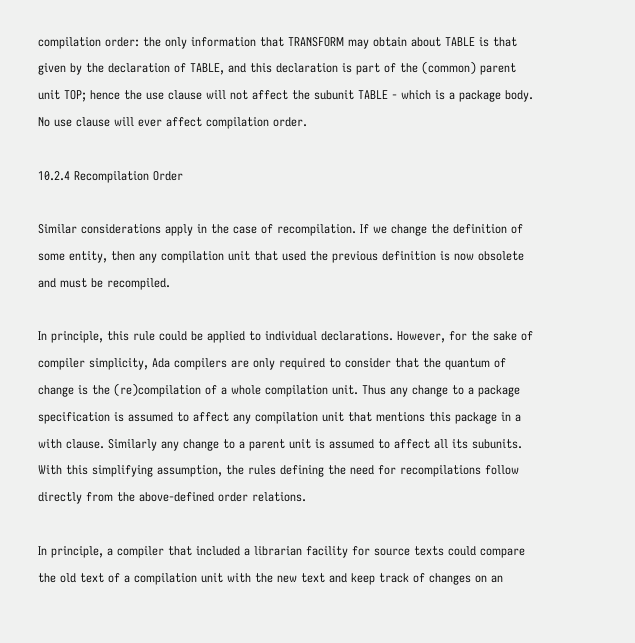compilation order: the only information that TRANSFORM may obtain about TABLE is that given by the declaration of TABLE, and this declaration is part of the (common) parent unit TOP; hence the use clause will not affect the subunit TABLE - which is a package body. No use clause will ever affect compilation order.

10.2.4 Recompilation Order

Similar considerations apply in the case of recompilation. If we change the definition of some entity, then any compilation unit that used the previous definition is now obsolete and must be recompiled.

In principle, this rule could be applied to individual declarations. However, for the sake of compiler simplicity, Ada compilers are only required to consider that the quantum of change is the (re)compilation of a whole compilation unit. Thus any change to a package specification is assumed to affect any compilation unit that mentions this package in a with clause. Similarly any change to a parent unit is assumed to affect all its subunits. With this simplifying assumption, the rules defining the need for recompilations follow directly from the above-defined order relations.

In principle, a compiler that included a librarian facility for source texts could compare the old text of a compilation unit with the new text and keep track of changes on an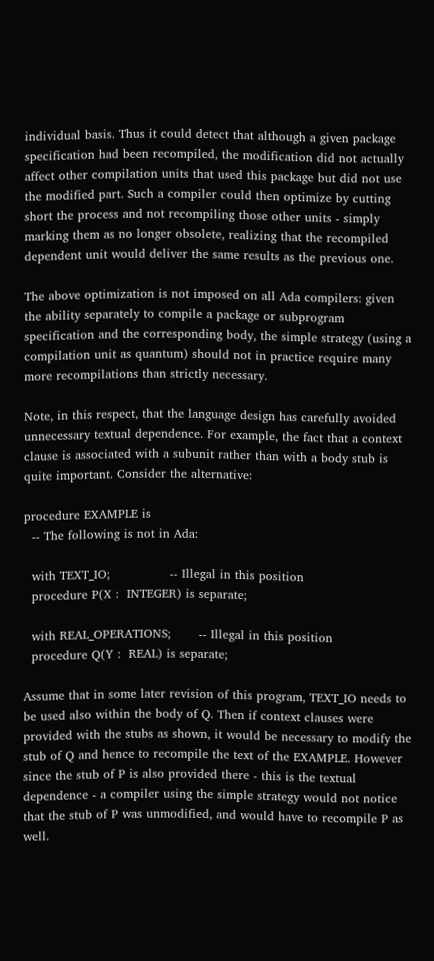individual basis. Thus it could detect that although a given package specification had been recompiled, the modification did not actually affect other compilation units that used this package but did not use the modified part. Such a compiler could then optimize by cutting short the process and not recompiling those other units - simply marking them as no longer obsolete, realizing that the recompiled dependent unit would deliver the same results as the previous one.

The above optimization is not imposed on all Ada compilers: given the ability separately to compile a package or subprogram specification and the corresponding body, the simple strategy (using a compilation unit as quantum) should not in practice require many more recompilations than strictly necessary.

Note, in this respect, that the language design has carefully avoided unnecessary textual dependence. For example, the fact that a context clause is associated with a subunit rather than with a body stub is quite important. Consider the alternative:

procedure EXAMPLE is
  -- The following is not in Ada:

  with TEXT_IO;               -- Illegal in this position
  procedure P(X :  INTEGER) is separate;

  with REAL_OPERATIONS;       -- Illegal in this position
  procedure Q(Y :  REAL) is separate;

Assume that in some later revision of this program, TEXT_IO needs to be used also within the body of Q. Then if context clauses were provided with the stubs as shown, it would be necessary to modify the stub of Q and hence to recompile the text of the EXAMPLE. However since the stub of P is also provided there - this is the textual dependence - a compiler using the simple strategy would not notice that the stub of P was unmodified, and would have to recompile P as well.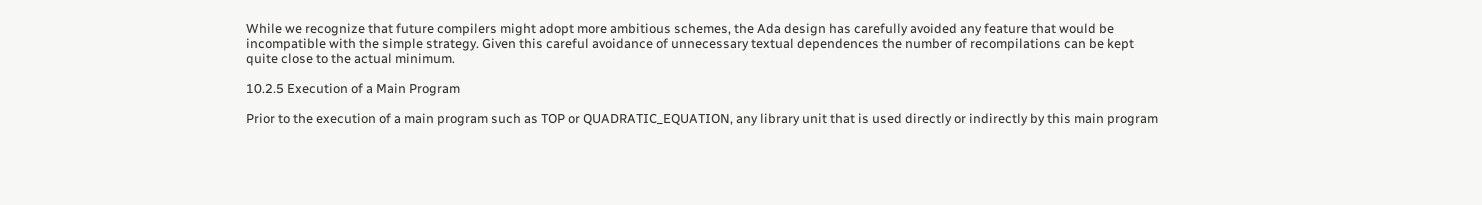While we recognize that future compilers might adopt more ambitious schemes, the Ada design has carefully avoided any feature that would be incompatible with the simple strategy. Given this careful avoidance of unnecessary textual dependences the number of recompilations can be kept quite close to the actual minimum.

10.2.5 Execution of a Main Program

Prior to the execution of a main program such as TOP or QUADRATIC_EQUATION, any library unit that is used directly or indirectly by this main program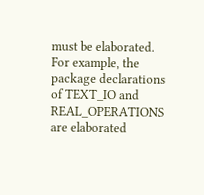must be elaborated. For example, the package declarations of TEXT_IO and REAL_OPERATIONS are elaborated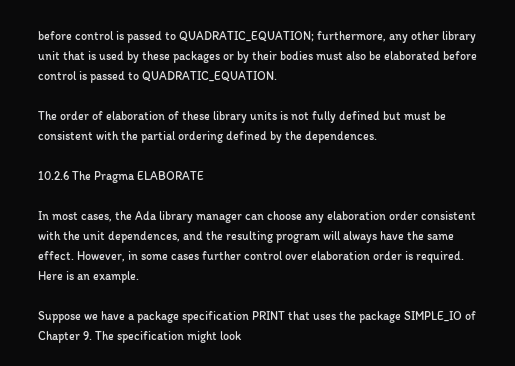before control is passed to QUADRATIC_EQUATION; furthermore, any other library unit that is used by these packages or by their bodies must also be elaborated before control is passed to QUADRATIC_EQUATION.

The order of elaboration of these library units is not fully defined but must be consistent with the partial ordering defined by the dependences.

10.2.6 The Pragma ELABORATE

In most cases, the Ada library manager can choose any elaboration order consistent with the unit dependences, and the resulting program will always have the same effect. However, in some cases further control over elaboration order is required. Here is an example.

Suppose we have a package specification PRINT that uses the package SIMPLE_IO of Chapter 9. The specification might look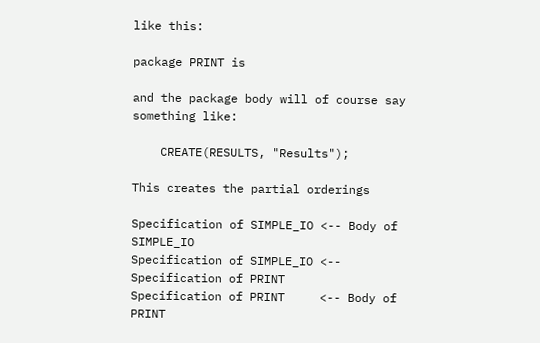like this:

package PRINT is

and the package body will of course say something like:

    CREATE(RESULTS, "Results");

This creates the partial orderings

Specification of SIMPLE_IO <-- Body of SIMPLE_IO
Specification of SIMPLE_IO <-- Specification of PRINT
Specification of PRINT     <-- Body of PRINT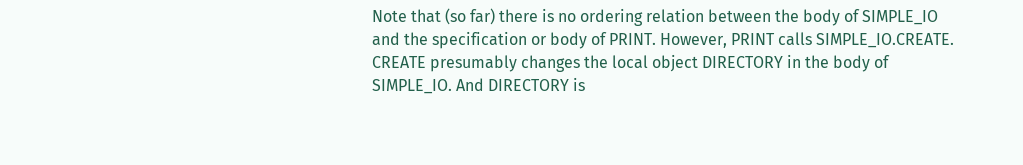Note that (so far) there is no ordering relation between the body of SIMPLE_IO and the specification or body of PRINT. However, PRINT calls SIMPLE_IO.CREATE. CREATE presumably changes the local object DIRECTORY in the body of SIMPLE_IO. And DIRECTORY is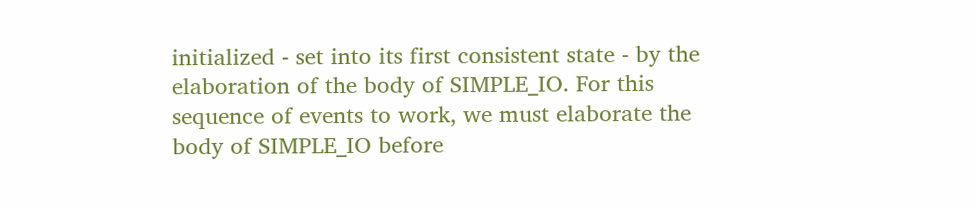initialized - set into its first consistent state - by the elaboration of the body of SIMPLE_IO. For this sequence of events to work, we must elaborate the body of SIMPLE_IO before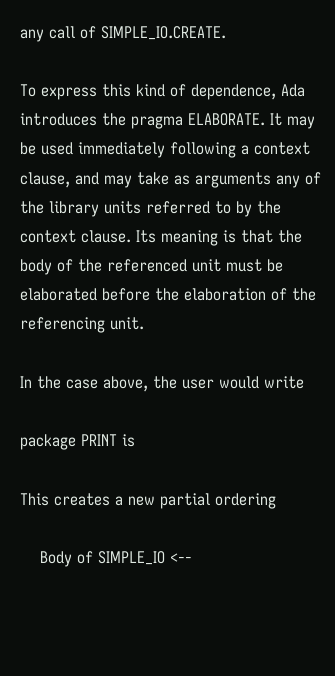any call of SIMPLE_IO.CREATE.

To express this kind of dependence, Ada introduces the pragma ELABORATE. It may be used immediately following a context clause, and may take as arguments any of the library units referred to by the context clause. Its meaning is that the body of the referenced unit must be elaborated before the elaboration of the referencing unit.

In the case above, the user would write

package PRINT is

This creates a new partial ordering

    Body of SIMPLE_IO <--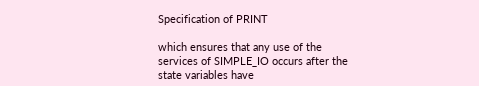Specification of PRINT

which ensures that any use of the services of SIMPLE_IO occurs after the state variables have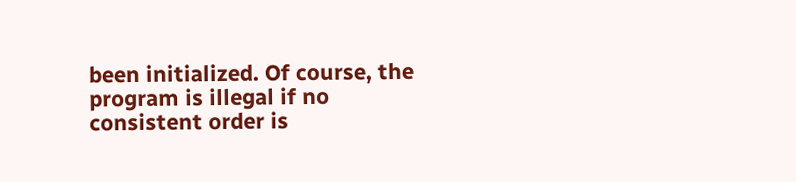been initialized. Of course, the program is illegal if no consistent order is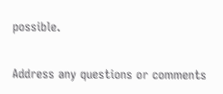possible.

Address any questions or comments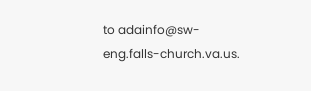to adainfo@sw-eng.falls-church.va.us.